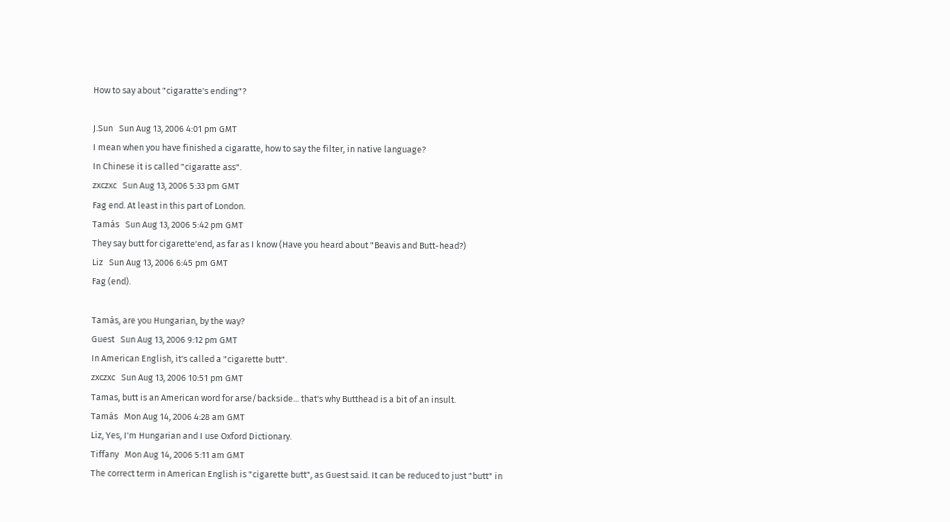How to say about "cigaratte's ending"?

J.Sun   Sun Aug 13, 2006 4:01 pm GMT
I mean when you have finished a cigaratte, how to say the filter, in native language?
In Chinese it is called "cigaratte ass".
zxczxc   Sun Aug 13, 2006 5:33 pm GMT
Fag end. At least in this part of London.
Tamás   Sun Aug 13, 2006 5:42 pm GMT
They say butt for cigarette'end, as far as I know (Have you heard about "Beavis and Butt-head?)
Liz   Sun Aug 13, 2006 6:45 pm GMT
Fag (end).

Tamás, are you Hungarian, by the way?
Guest   Sun Aug 13, 2006 9:12 pm GMT
In American English, it's called a "cigarette butt".
zxczxc   Sun Aug 13, 2006 10:51 pm GMT
Tamas, butt is an American word for arse/backside... that's why Butthead is a bit of an insult.
Tamás   Mon Aug 14, 2006 4:28 am GMT
Liz, Yes, I'm Hungarian and I use Oxford Dictionary.
Tiffany   Mon Aug 14, 2006 5:11 am GMT
The correct term in American English is "cigarette butt", as Guest said. It can be reduced to just "butt" in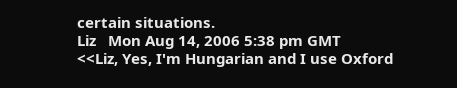certain situations.
Liz   Mon Aug 14, 2006 5:38 pm GMT
<<Liz, Yes, I'm Hungarian and I use Oxford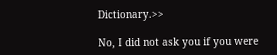Dictionary.>>

No, I did not ask you if you were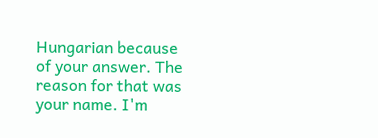Hungarian because of your answer. The reason for that was your name. I'm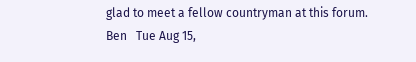glad to meet a fellow countryman at this forum.
Ben   Tue Aug 15,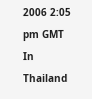2006 2:05 pm GMT
In Thailand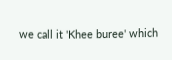we call it 'Khee buree' which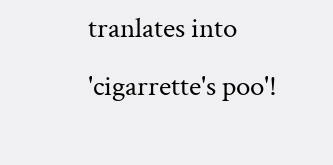tranlates into 'cigarrette's poo'!